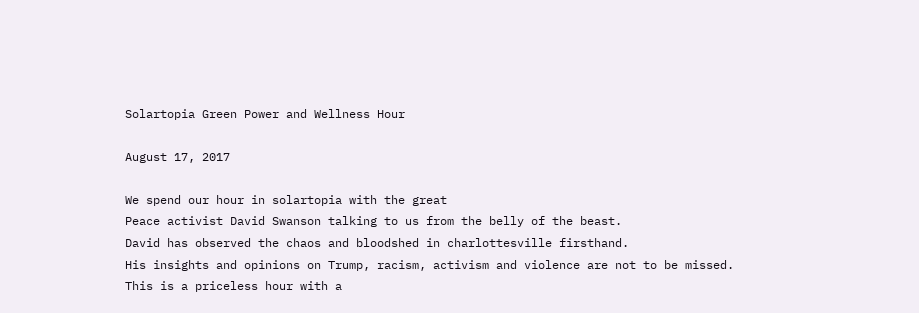Solartopia Green Power and Wellness Hour

August 17, 2017

We spend our hour in solartopia with the great
Peace activist David Swanson talking to us from the belly of the beast.
David has observed the chaos and bloodshed in charlottesville firsthand.
His insights and opinions on Trump, racism, activism and violence are not to be missed.
This is a priceless hour with a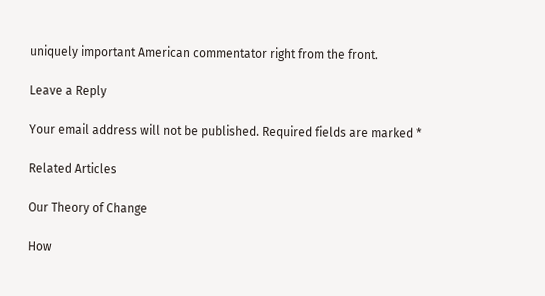uniquely important American commentator right from the front.

Leave a Reply

Your email address will not be published. Required fields are marked *

Related Articles

Our Theory of Change

How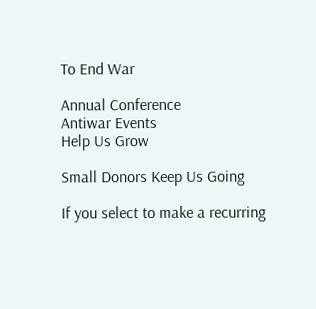To End War

Annual Conference
Antiwar Events
Help Us Grow

Small Donors Keep Us Going

If you select to make a recurring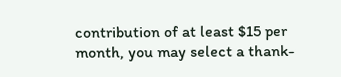contribution of at least $15 per month, you may select a thank-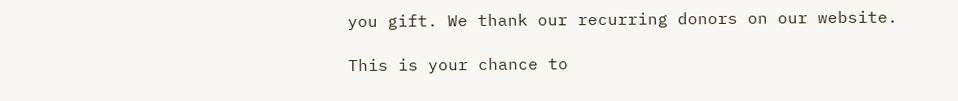you gift. We thank our recurring donors on our website.

This is your chance to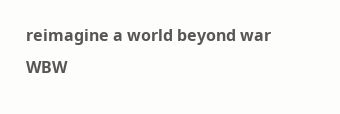reimagine a world beyond war
WBW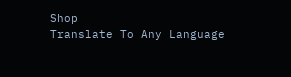Shop
Translate To Any Language